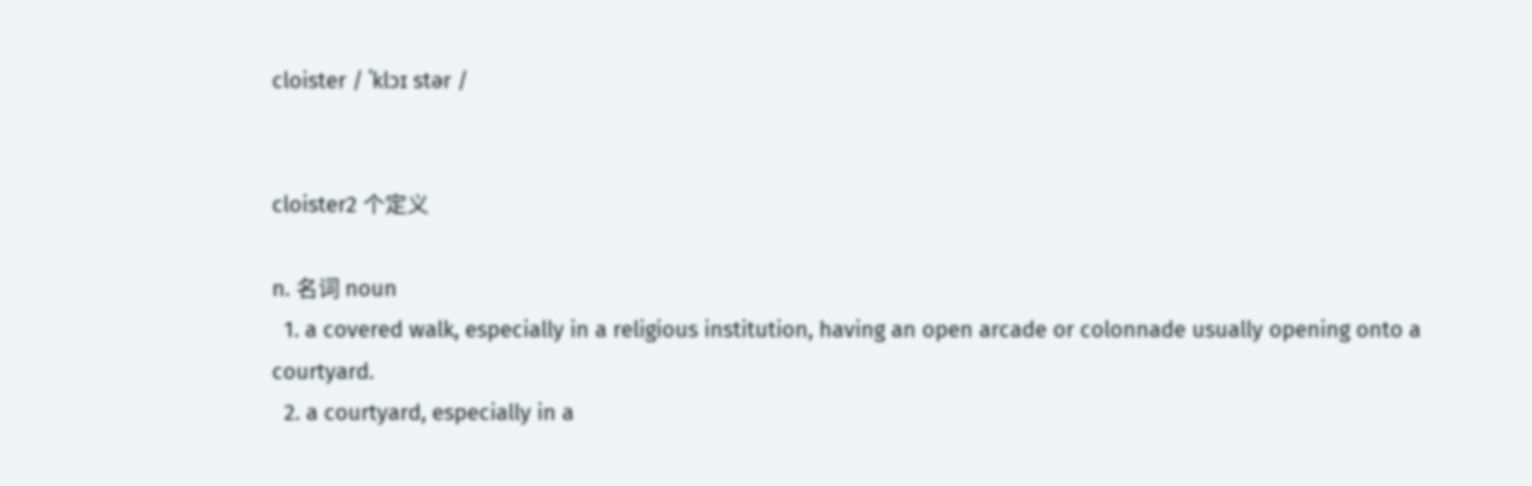cloister / ˈklɔɪ stər /


cloister2 个定义

n. 名词 noun
  1. a covered walk, especially in a religious institution, having an open arcade or colonnade usually opening onto a courtyard.
  2. a courtyard, especially in a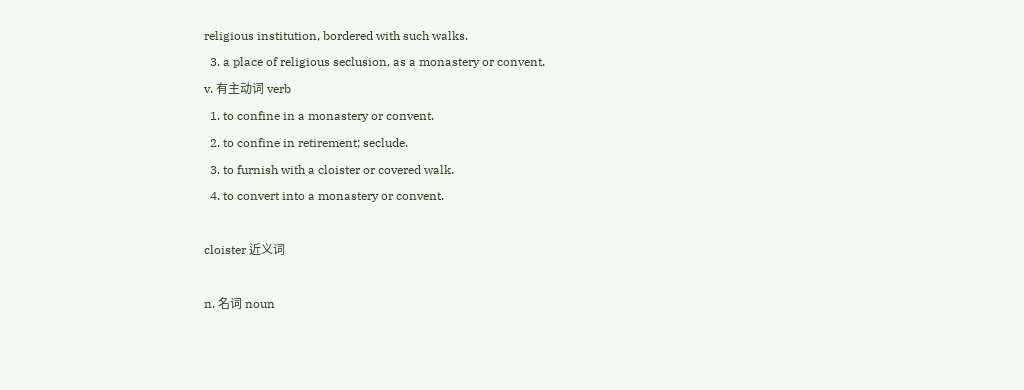religious institution, bordered with such walks.
  3. a place of religious seclusion, as a monastery or convent.
v. 有主动词 verb
  1. to confine in a monastery or convent.
  2. to confine in retirement; seclude.
  3. to furnish with a cloister or covered walk.
  4. to convert into a monastery or convent.

cloister 近义词

n. 名词 noun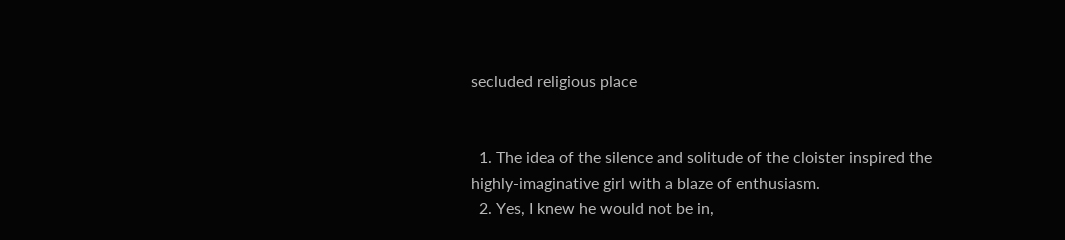secluded religious place


  1. The idea of the silence and solitude of the cloister inspired the highly-imaginative girl with a blaze of enthusiasm.
  2. Yes, I knew he would not be in,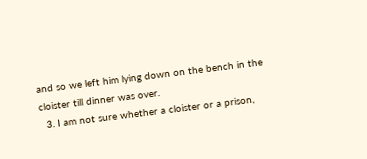and so we left him lying down on the bench in the cloister till dinner was over.
  3. I am not sure whether a cloister or a prison,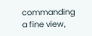commanding a fine view,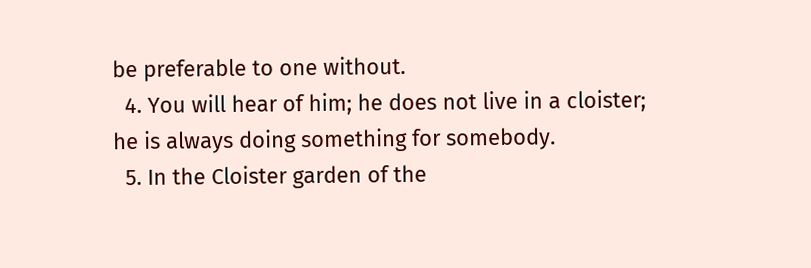be preferable to one without.
  4. You will hear of him; he does not live in a cloister; he is always doing something for somebody.
  5. In the Cloister garden of the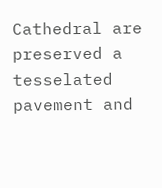Cathedral are preserved a tesselated pavement and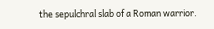the sepulchral slab of a Roman warrior.